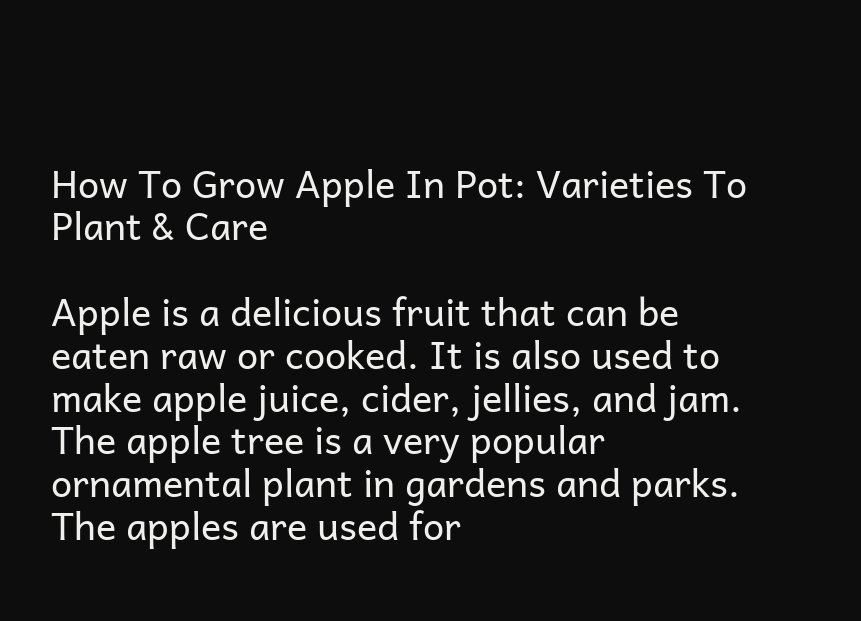How To Grow Apple In Pot: Varieties To Plant & Care

Apple is a delicious fruit that can be eaten raw or cooked. It is also used to make apple juice, cider, jellies, and jam. The apple tree is a very popular ornamental plant in gardens and parks. The apples are used for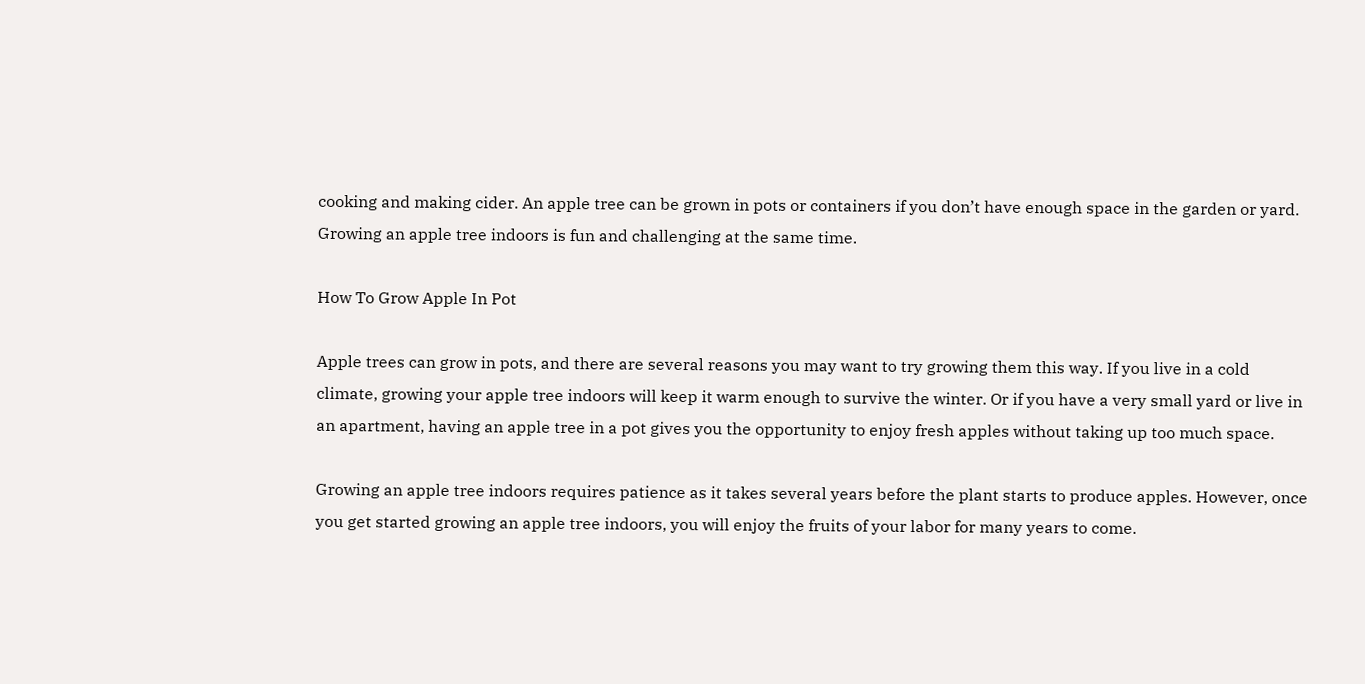cooking and making cider. An apple tree can be grown in pots or containers if you don’t have enough space in the garden or yard. Growing an apple tree indoors is fun and challenging at the same time.

How To Grow Apple In Pot

Apple trees can grow in pots, and there are several reasons you may want to try growing them this way. If you live in a cold climate, growing your apple tree indoors will keep it warm enough to survive the winter. Or if you have a very small yard or live in an apartment, having an apple tree in a pot gives you the opportunity to enjoy fresh apples without taking up too much space.

Growing an apple tree indoors requires patience as it takes several years before the plant starts to produce apples. However, once you get started growing an apple tree indoors, you will enjoy the fruits of your labor for many years to come.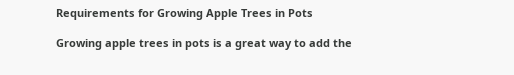Requirements for Growing Apple Trees in Pots

Growing apple trees in pots is a great way to add the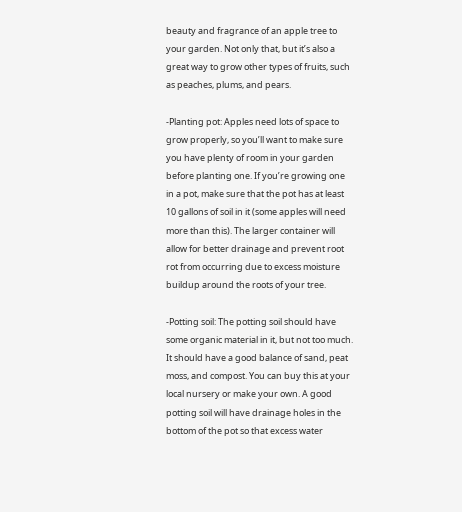beauty and fragrance of an apple tree to your garden. Not only that, but it’s also a great way to grow other types of fruits, such as peaches, plums, and pears.

-Planting pot: Apples need lots of space to grow properly, so you’ll want to make sure you have plenty of room in your garden before planting one. If you’re growing one in a pot, make sure that the pot has at least 10 gallons of soil in it (some apples will need more than this). The larger container will allow for better drainage and prevent root rot from occurring due to excess moisture buildup around the roots of your tree.

-Potting soil: The potting soil should have some organic material in it, but not too much. It should have a good balance of sand, peat moss, and compost. You can buy this at your local nursery or make your own. A good potting soil will have drainage holes in the bottom of the pot so that excess water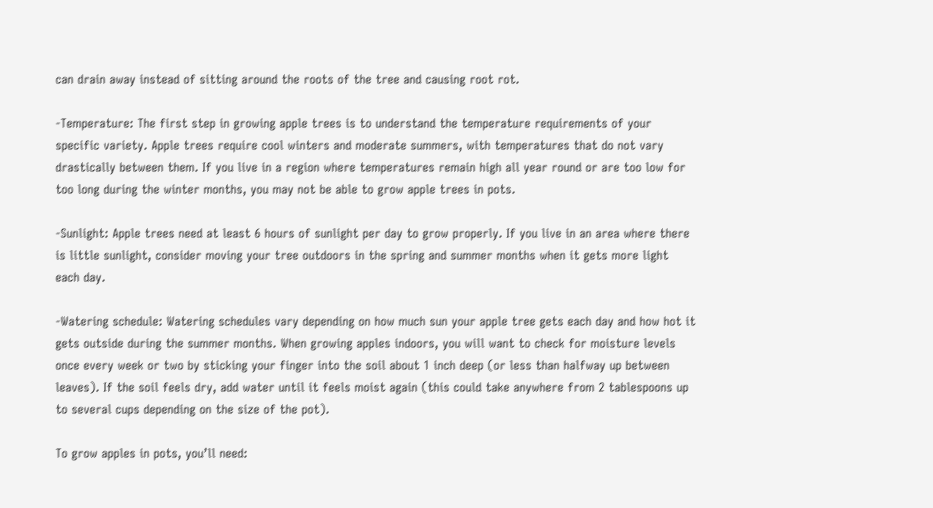can drain away instead of sitting around the roots of the tree and causing root rot.

-Temperature: The first step in growing apple trees is to understand the temperature requirements of your specific variety. Apple trees require cool winters and moderate summers, with temperatures that do not vary drastically between them. If you live in a region where temperatures remain high all year round or are too low for too long during the winter months, you may not be able to grow apple trees in pots.

-Sunlight: Apple trees need at least 6 hours of sunlight per day to grow properly. If you live in an area where there is little sunlight, consider moving your tree outdoors in the spring and summer months when it gets more light each day.

-Watering schedule: Watering schedules vary depending on how much sun your apple tree gets each day and how hot it gets outside during the summer months. When growing apples indoors, you will want to check for moisture levels once every week or two by sticking your finger into the soil about 1 inch deep (or less than halfway up between leaves). If the soil feels dry, add water until it feels moist again (this could take anywhere from 2 tablespoons up to several cups depending on the size of the pot).

To grow apples in pots, you’ll need: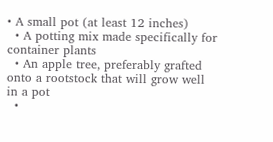• A small pot (at least 12 inches)
  • A potting mix made specifically for container plants
  • An apple tree, preferably grafted onto a rootstock that will grow well in a pot
  •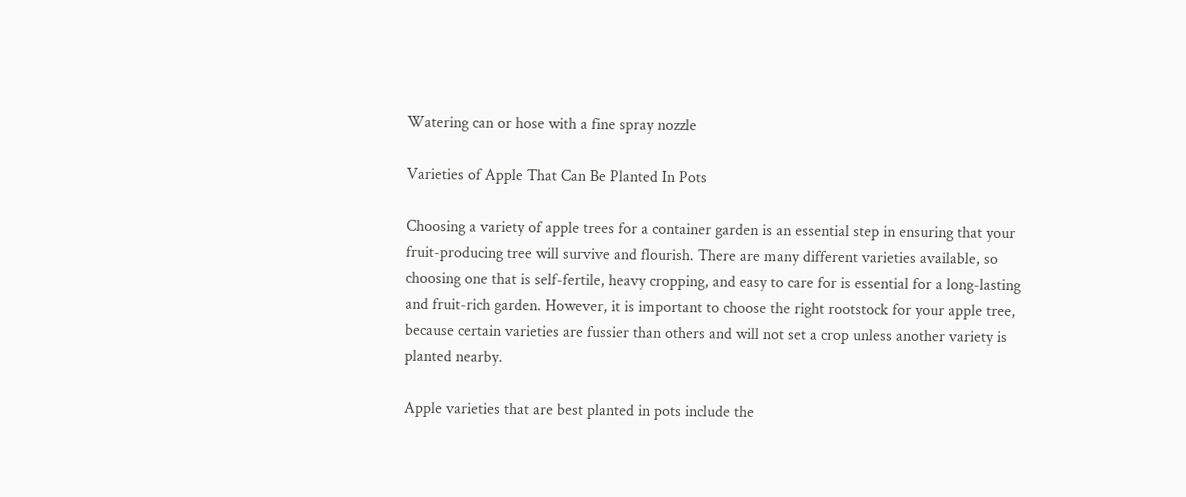Watering can or hose with a fine spray nozzle

Varieties of Apple That Can Be Planted In Pots

Choosing a variety of apple trees for a container garden is an essential step in ensuring that your fruit-producing tree will survive and flourish. There are many different varieties available, so choosing one that is self-fertile, heavy cropping, and easy to care for is essential for a long-lasting and fruit-rich garden. However, it is important to choose the right rootstock for your apple tree, because certain varieties are fussier than others and will not set a crop unless another variety is planted nearby.

Apple varieties that are best planted in pots include the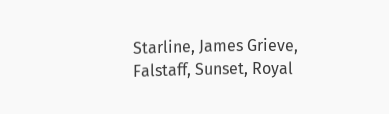Starline, James Grieve, Falstaff, Sunset, Royal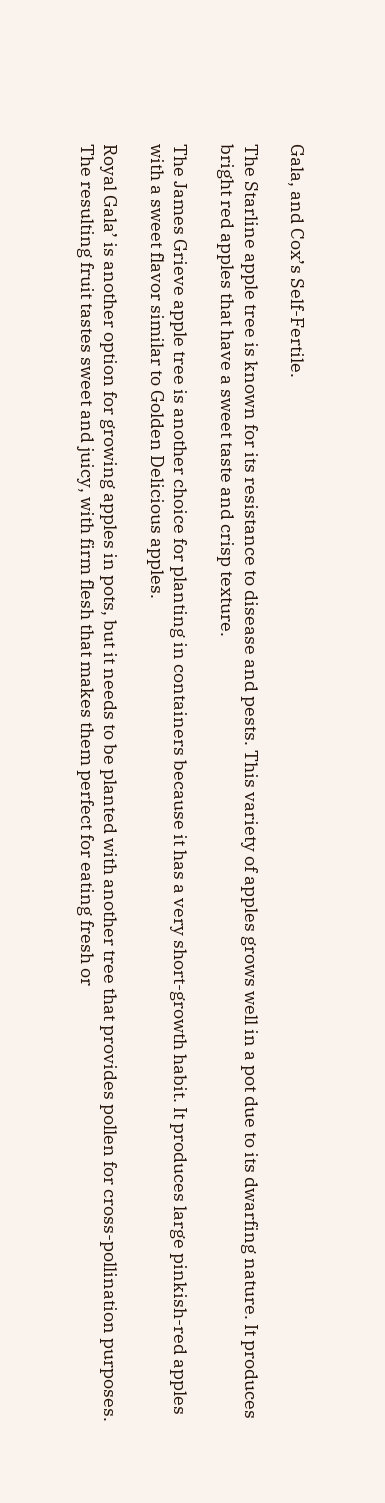Gala, and Cox’s Self-Fertile.

The Starline apple tree is known for its resistance to disease and pests. This variety of apples grows well in a pot due to its dwarfing nature. It produces bright red apples that have a sweet taste and crisp texture.

The James Grieve apple tree is another choice for planting in containers because it has a very short-growth habit. It produces large pinkish-red apples with a sweet flavor similar to Golden Delicious apples.

Royal Gala’ is another option for growing apples in pots, but it needs to be planted with another tree that provides pollen for cross-pollination purposes. The resulting fruit tastes sweet and juicy, with firm flesh that makes them perfect for eating fresh or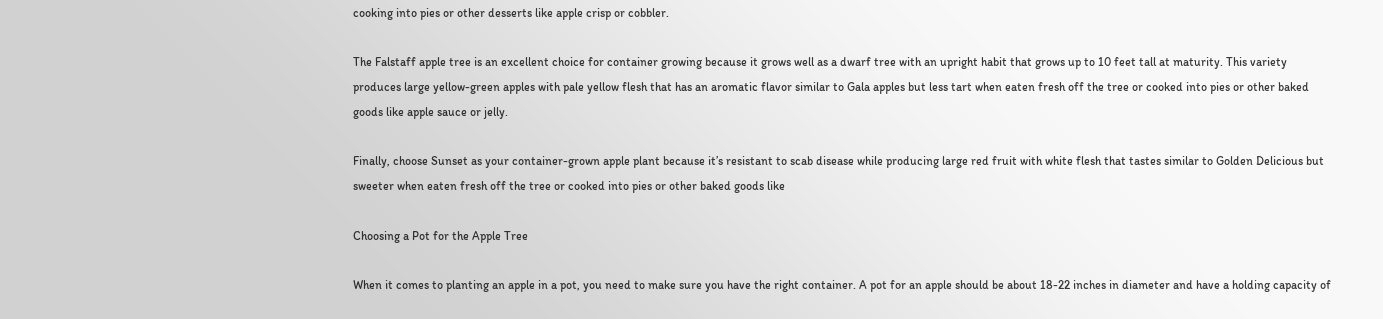cooking into pies or other desserts like apple crisp or cobbler.

The Falstaff apple tree is an excellent choice for container growing because it grows well as a dwarf tree with an upright habit that grows up to 10 feet tall at maturity. This variety produces large yellow-green apples with pale yellow flesh that has an aromatic flavor similar to Gala apples but less tart when eaten fresh off the tree or cooked into pies or other baked goods like apple sauce or jelly.

Finally, choose Sunset as your container-grown apple plant because it’s resistant to scab disease while producing large red fruit with white flesh that tastes similar to Golden Delicious but sweeter when eaten fresh off the tree or cooked into pies or other baked goods like

Choosing a Pot for the Apple Tree

When it comes to planting an apple in a pot, you need to make sure you have the right container. A pot for an apple should be about 18-22 inches in diameter and have a holding capacity of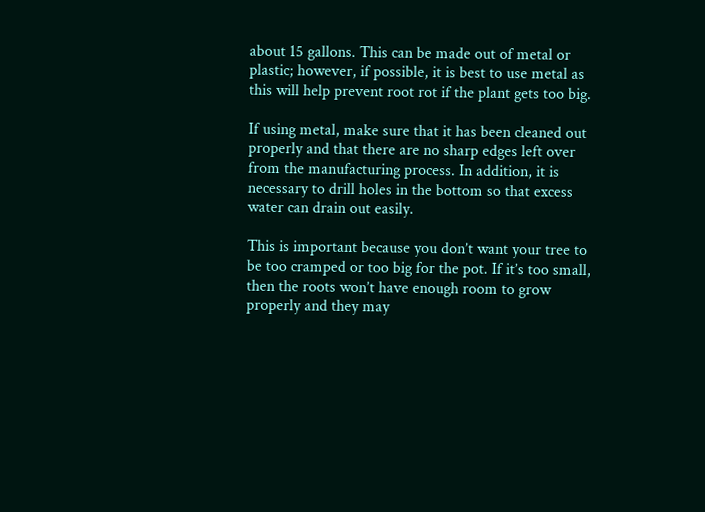about 15 gallons. This can be made out of metal or plastic; however, if possible, it is best to use metal as this will help prevent root rot if the plant gets too big.

If using metal, make sure that it has been cleaned out properly and that there are no sharp edges left over from the manufacturing process. In addition, it is necessary to drill holes in the bottom so that excess water can drain out easily.

This is important because you don’t want your tree to be too cramped or too big for the pot. If it’s too small, then the roots won’t have enough room to grow properly and they may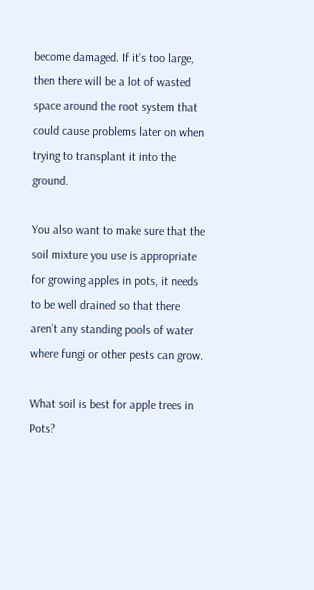become damaged. If it’s too large, then there will be a lot of wasted space around the root system that could cause problems later on when trying to transplant it into the ground.

You also want to make sure that the soil mixture you use is appropriate for growing apples in pots, it needs to be well drained so that there aren’t any standing pools of water where fungi or other pests can grow.

What soil is best for apple trees in Pots?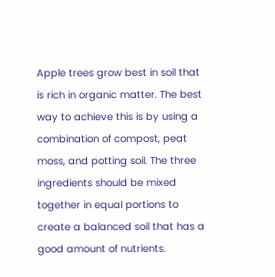Apple trees grow best in soil that is rich in organic matter. The best way to achieve this is by using a combination of compost, peat moss, and potting soil. The three ingredients should be mixed together in equal portions to create a balanced soil that has a good amount of nutrients.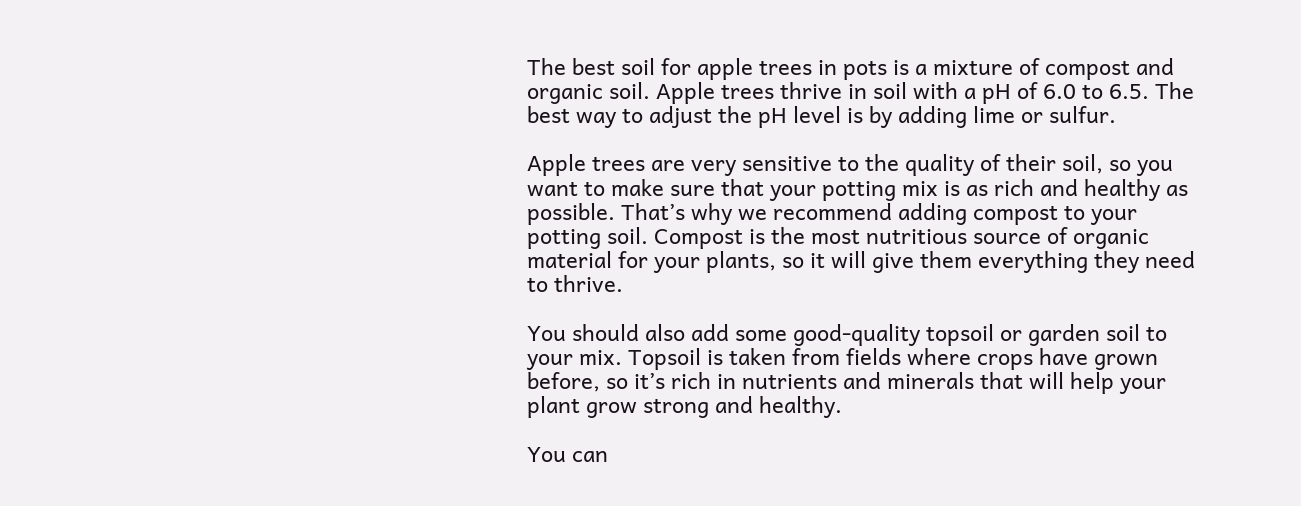The best soil for apple trees in pots is a mixture of compost and organic soil. Apple trees thrive in soil with a pH of 6.0 to 6.5. The best way to adjust the pH level is by adding lime or sulfur.

Apple trees are very sensitive to the quality of their soil, so you want to make sure that your potting mix is as rich and healthy as possible. That’s why we recommend adding compost to your potting soil. Compost is the most nutritious source of organic material for your plants, so it will give them everything they need to thrive.

You should also add some good-quality topsoil or garden soil to your mix. Topsoil is taken from fields where crops have grown before, so it’s rich in nutrients and minerals that will help your plant grow strong and healthy.

You can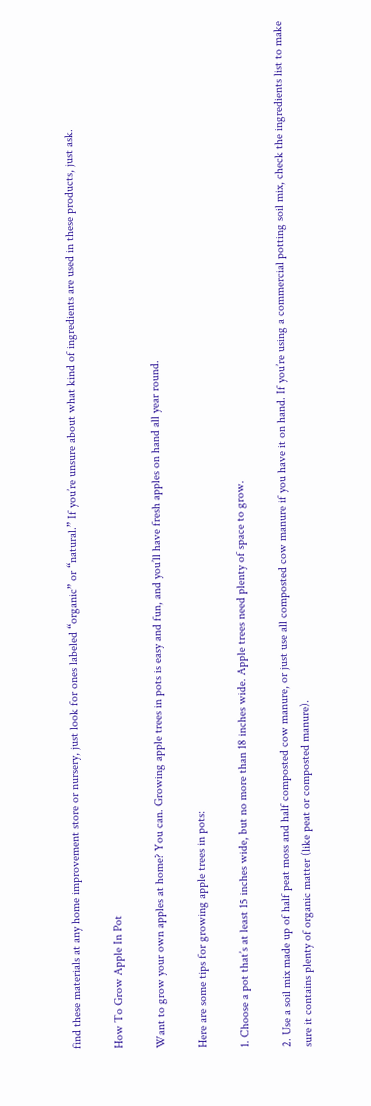find these materials at any home improvement store or nursery, just look for ones labeled “organic” or “natural.” If you’re unsure about what kind of ingredients are used in these products, just ask.

How To Grow Apple In Pot

Want to grow your own apples at home? You can. Growing apple trees in pots is easy and fun, and you’ll have fresh apples on hand all year round.

Here are some tips for growing apple trees in pots:

1. Choose a pot that’s at least 15 inches wide, but no more than 18 inches wide. Apple trees need plenty of space to grow.

2. Use a soil mix made up of half peat moss and half composted cow manure, or just use all composted cow manure if you have it on hand. If you’re using a commercial potting soil mix, check the ingredients list to make sure it contains plenty of organic matter (like peat or composted manure).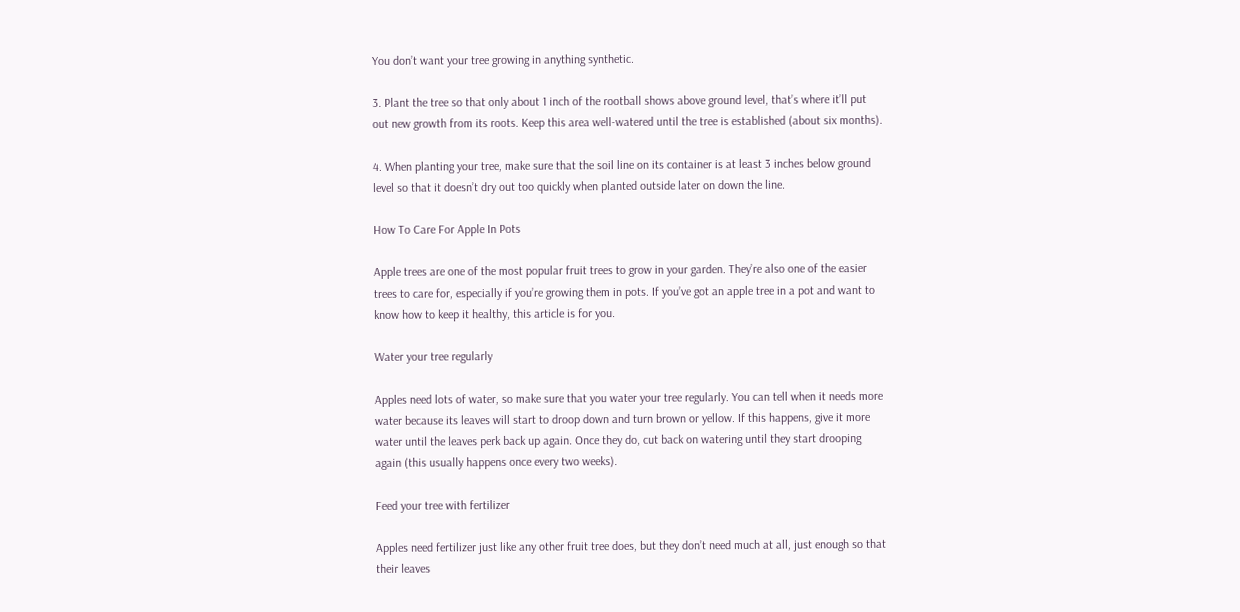You don’t want your tree growing in anything synthetic.

3. Plant the tree so that only about 1 inch of the rootball shows above ground level, that’s where it’ll put out new growth from its roots. Keep this area well-watered until the tree is established (about six months).

4. When planting your tree, make sure that the soil line on its container is at least 3 inches below ground level so that it doesn’t dry out too quickly when planted outside later on down the line.

How To Care For Apple In Pots

Apple trees are one of the most popular fruit trees to grow in your garden. They’re also one of the easier trees to care for, especially if you’re growing them in pots. If you’ve got an apple tree in a pot and want to know how to keep it healthy, this article is for you.

Water your tree regularly

Apples need lots of water, so make sure that you water your tree regularly. You can tell when it needs more water because its leaves will start to droop down and turn brown or yellow. If this happens, give it more water until the leaves perk back up again. Once they do, cut back on watering until they start drooping again (this usually happens once every two weeks).

Feed your tree with fertilizer

Apples need fertilizer just like any other fruit tree does, but they don’t need much at all, just enough so that their leaves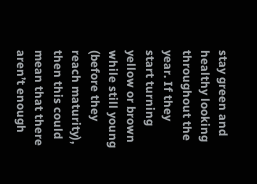stay green and healthy looking throughout the year. If they start turning yellow or brown while still young (before they reach maturity), then this could mean that there aren’t enough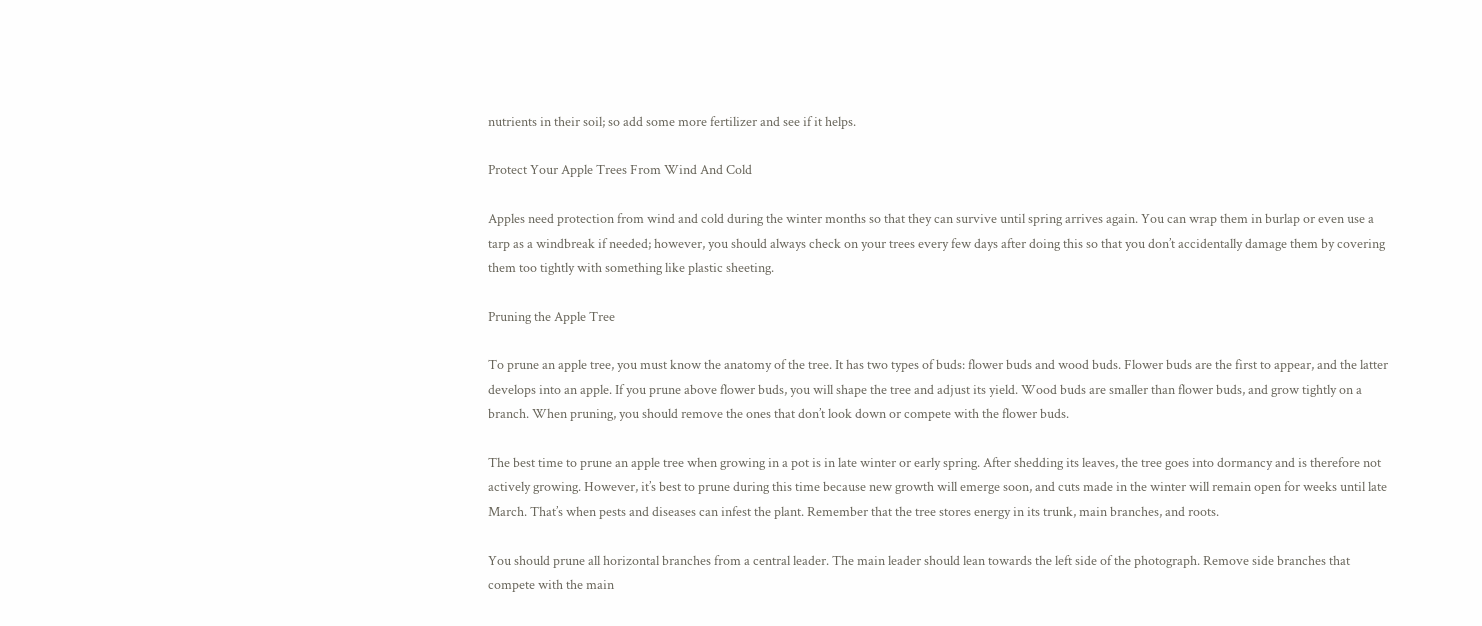nutrients in their soil; so add some more fertilizer and see if it helps.

Protect Your Apple Trees From Wind And Cold

Apples need protection from wind and cold during the winter months so that they can survive until spring arrives again. You can wrap them in burlap or even use a tarp as a windbreak if needed; however, you should always check on your trees every few days after doing this so that you don’t accidentally damage them by covering them too tightly with something like plastic sheeting.

Pruning the Apple Tree

To prune an apple tree, you must know the anatomy of the tree. It has two types of buds: flower buds and wood buds. Flower buds are the first to appear, and the latter develops into an apple. If you prune above flower buds, you will shape the tree and adjust its yield. Wood buds are smaller than flower buds, and grow tightly on a branch. When pruning, you should remove the ones that don’t look down or compete with the flower buds.

The best time to prune an apple tree when growing in a pot is in late winter or early spring. After shedding its leaves, the tree goes into dormancy and is therefore not actively growing. However, it’s best to prune during this time because new growth will emerge soon, and cuts made in the winter will remain open for weeks until late March. That’s when pests and diseases can infest the plant. Remember that the tree stores energy in its trunk, main branches, and roots.

You should prune all horizontal branches from a central leader. The main leader should lean towards the left side of the photograph. Remove side branches that compete with the main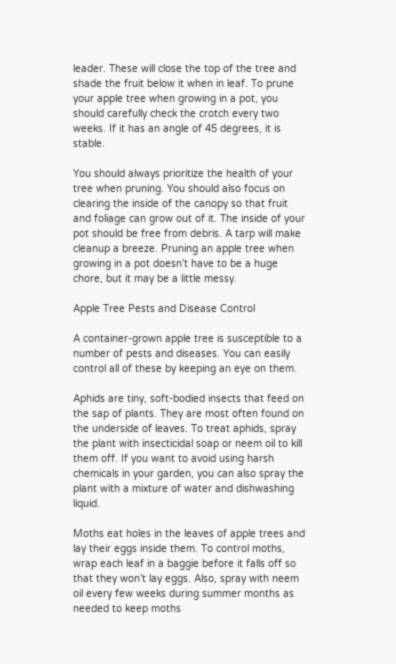leader. These will close the top of the tree and shade the fruit below it when in leaf. To prune your apple tree when growing in a pot, you should carefully check the crotch every two weeks. If it has an angle of 45 degrees, it is stable.

You should always prioritize the health of your tree when pruning. You should also focus on clearing the inside of the canopy so that fruit and foliage can grow out of it. The inside of your pot should be free from debris. A tarp will make cleanup a breeze. Pruning an apple tree when growing in a pot doesn’t have to be a huge chore, but it may be a little messy.

Apple Tree Pests and Disease Control

A container-grown apple tree is susceptible to a number of pests and diseases. You can easily control all of these by keeping an eye on them.

Aphids are tiny, soft-bodied insects that feed on the sap of plants. They are most often found on the underside of leaves. To treat aphids, spray the plant with insecticidal soap or neem oil to kill them off. If you want to avoid using harsh chemicals in your garden, you can also spray the plant with a mixture of water and dishwashing liquid.

Moths eat holes in the leaves of apple trees and lay their eggs inside them. To control moths, wrap each leaf in a baggie before it falls off so that they won’t lay eggs. Also, spray with neem oil every few weeks during summer months as needed to keep moths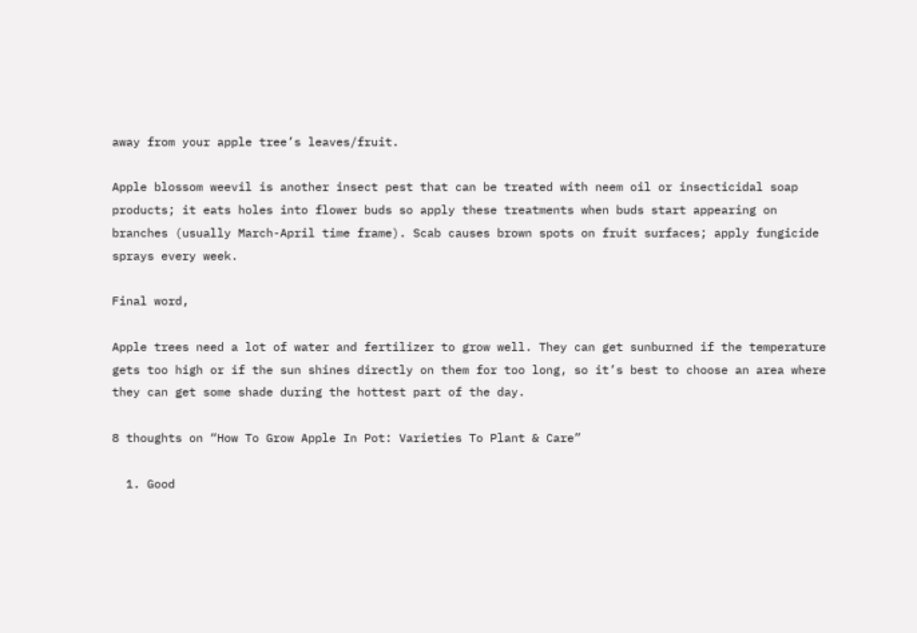away from your apple tree’s leaves/fruit.

Apple blossom weevil is another insect pest that can be treated with neem oil or insecticidal soap products; it eats holes into flower buds so apply these treatments when buds start appearing on branches (usually March-April time frame). Scab causes brown spots on fruit surfaces; apply fungicide sprays every week.

Final word,

Apple trees need a lot of water and fertilizer to grow well. They can get sunburned if the temperature gets too high or if the sun shines directly on them for too long, so it’s best to choose an area where they can get some shade during the hottest part of the day.

8 thoughts on “How To Grow Apple In Pot: Varieties To Plant & Care”

  1. Good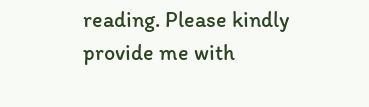reading. Please kindly provide me with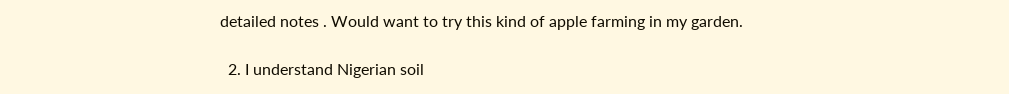detailed notes . Would want to try this kind of apple farming in my garden.

  2. I understand Nigerian soil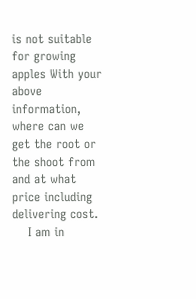is not suitable for growing apples With your above information, where can we get the root or the shoot from and at what price including delivering cost.
    I am in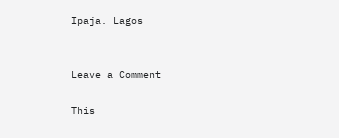Ipaja. Lagos


Leave a Comment

This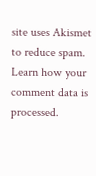site uses Akismet to reduce spam. Learn how your comment data is processed.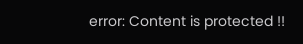error: Content is protected !!